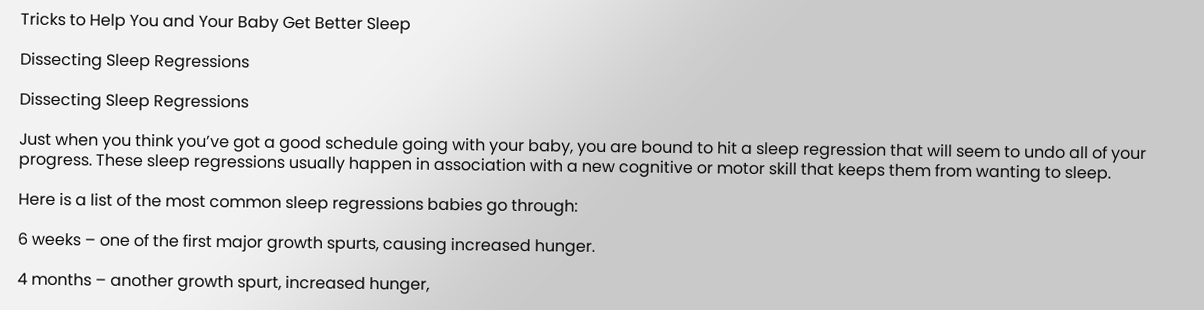Tricks to Help You and Your Baby Get Better Sleep

Dissecting Sleep Regressions

Dissecting Sleep Regressions

Just when you think you’ve got a good schedule going with your baby, you are bound to hit a sleep regression that will seem to undo all of your progress. These sleep regressions usually happen in association with a new cognitive or motor skill that keeps them from wanting to sleep.

Here is a list of the most common sleep regressions babies go through:

6 weeks – one of the first major growth spurts, causing increased hunger.

4 months – another growth spurt, increased hunger,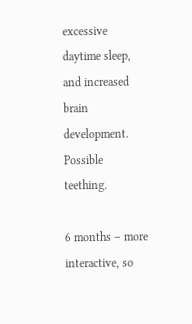excessive daytime sleep, and increased brain development. Possible teething.

6 months – more interactive, so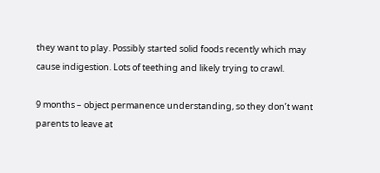they want to play. Possibly started solid foods recently which may cause indigestion. Lots of teething and likely trying to crawl.

9 months – object permanence understanding, so they don’t want parents to leave at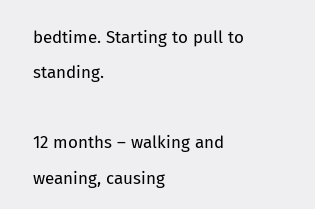bedtime. Starting to pull to standing.

12 months – walking and weaning, causing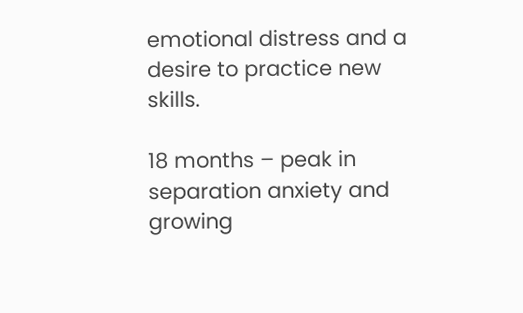emotional distress and a desire to practice new skills.

18 months – peak in separation anxiety and growing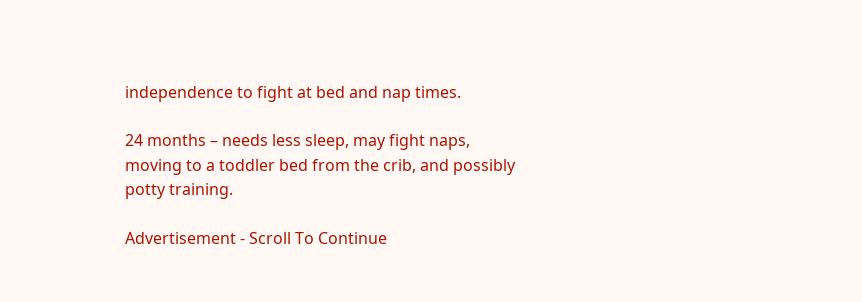independence to fight at bed and nap times.

24 months – needs less sleep, may fight naps, moving to a toddler bed from the crib, and possibly potty training.

Advertisement - Scroll To Continue